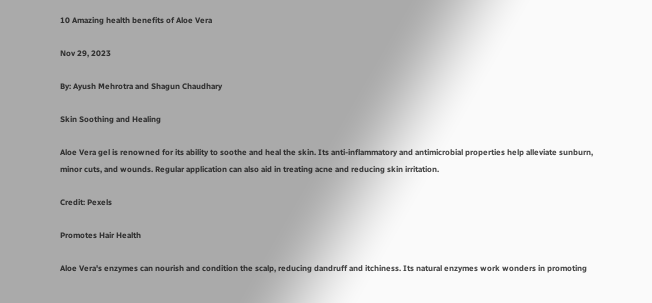10 Amazing health benefits of Aloe Vera

Nov 29, 2023

By: Ayush Mehrotra and Shagun Chaudhary

Skin Soothing and Healing

Aloe Vera gel is renowned for its ability to soothe and heal the skin. Its anti-inflammatory and antimicrobial properties help alleviate sunburn, minor cuts, and wounds. Regular application can also aid in treating acne and reducing skin irritation.

Credit: Pexels

Promotes Hair Health

Aloe Vera's enzymes can nourish and condition the scalp, reducing dandruff and itchiness. Its natural enzymes work wonders in promoting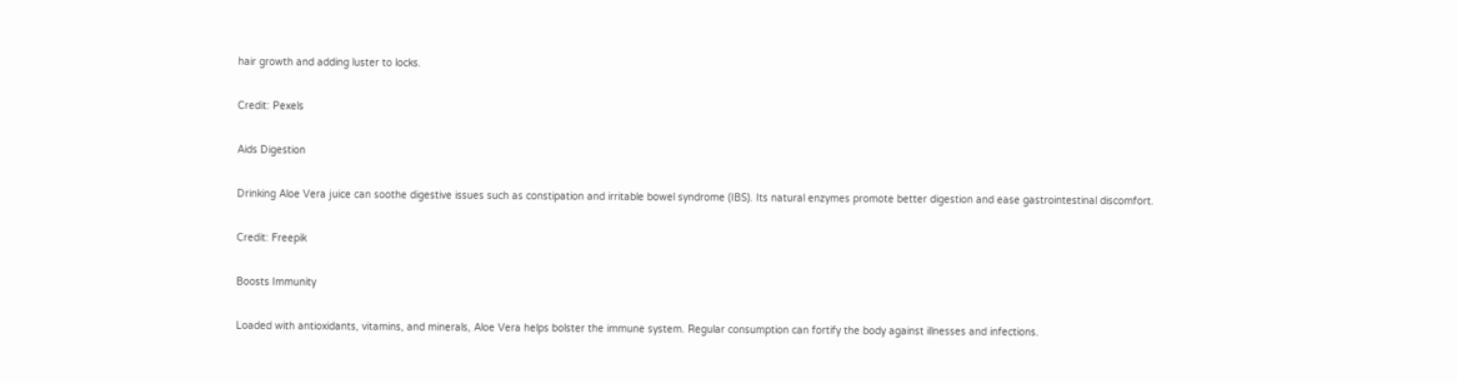hair growth and adding luster to locks.

Credit: Pexels

Aids Digestion

Drinking Aloe Vera juice can soothe digestive issues such as constipation and irritable bowel syndrome (IBS). Its natural enzymes promote better digestion and ease gastrointestinal discomfort.

Credit: Freepik

Boosts Immunity

Loaded with antioxidants, vitamins, and minerals, Aloe Vera helps bolster the immune system. Regular consumption can fortify the body against illnesses and infections.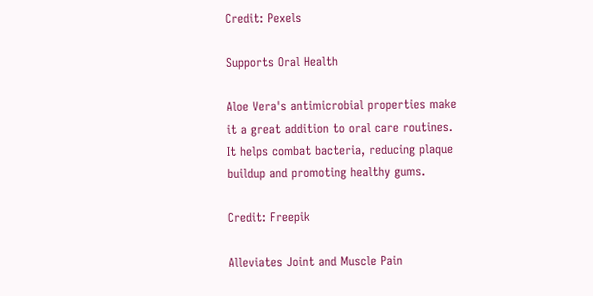Credit: Pexels

Supports Oral Health

Aloe Vera's antimicrobial properties make it a great addition to oral care routines. It helps combat bacteria, reducing plaque buildup and promoting healthy gums.

Credit: Freepik

Alleviates Joint and Muscle Pain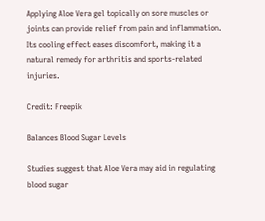Applying Aloe Vera gel topically on sore muscles or joints can provide relief from pain and inflammation. Its cooling effect eases discomfort, making it a natural remedy for arthritis and sports-related injuries.

Credit: Freepik

Balances Blood Sugar Levels

Studies suggest that Aloe Vera may aid in regulating blood sugar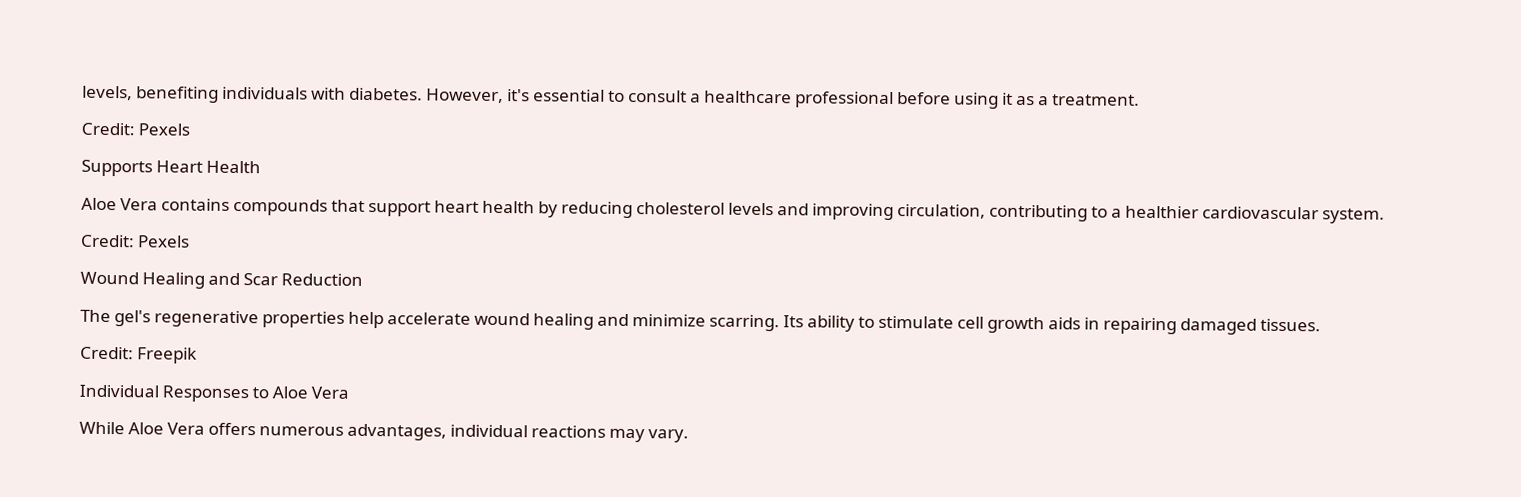levels, benefiting individuals with diabetes. However, it's essential to consult a healthcare professional before using it as a treatment.

Credit: Pexels

Supports Heart Health

Aloe Vera contains compounds that support heart health by reducing cholesterol levels and improving circulation, contributing to a healthier cardiovascular system.

Credit: Pexels

Wound Healing and Scar Reduction

The gel's regenerative properties help accelerate wound healing and minimize scarring. Its ability to stimulate cell growth aids in repairing damaged tissues.

Credit: Freepik

Individual Responses to Aloe Vera

While Aloe Vera offers numerous advantages, individual reactions may vary.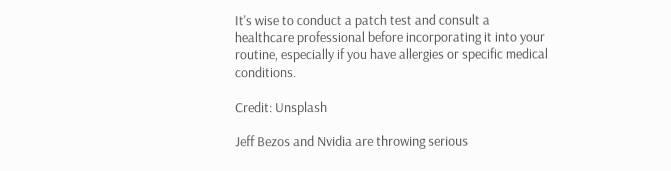It's wise to conduct a patch test and consult a healthcare professional before incorporating it into your routine, especially if you have allergies or specific medical conditions.

Credit: Unsplash

Jeff Bezos and Nvidia are throwing serious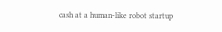cash at a human-like robot startup